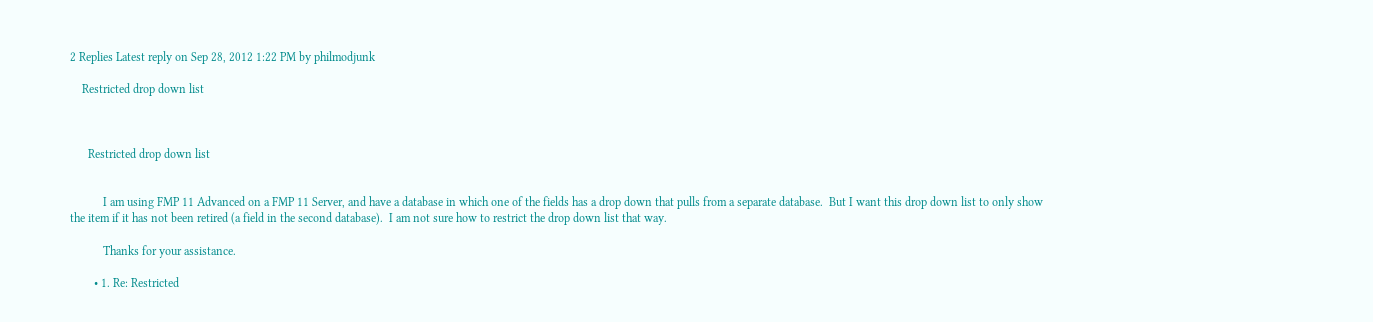2 Replies Latest reply on Sep 28, 2012 1:22 PM by philmodjunk

    Restricted drop down list



      Restricted drop down list


           I am using FMP 11 Advanced on a FMP 11 Server, and have a database in which one of the fields has a drop down that pulls from a separate database.  But I want this drop down list to only show the item if it has not been retired (a field in the second database).  I am not sure how to restrict the drop down list that way.

           Thanks for your assistance.

        • 1. Re: Restricted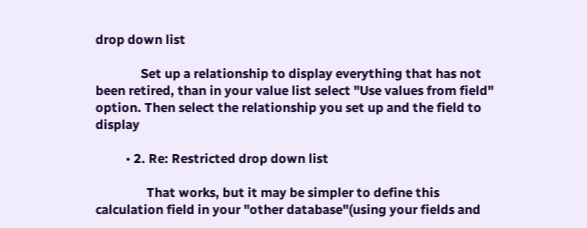drop down list

               Set up a relationship to display everything that has not been retired, than in your value list select "Use values from field" option. Then select the relationship you set up and the field to display

          • 2. Re: Restricted drop down list

                 That works, but it may be simpler to define this calculation field in your "other database"(using your fields and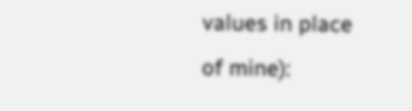values in place of mine):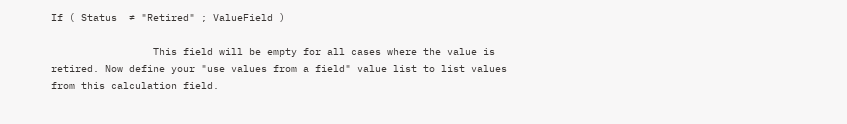If ( Status  ≠ "Retired" ; ValueField )

                 This field will be empty for all cases where the value is retired. Now define your "use values from a field" value list to list values from this calculation field.